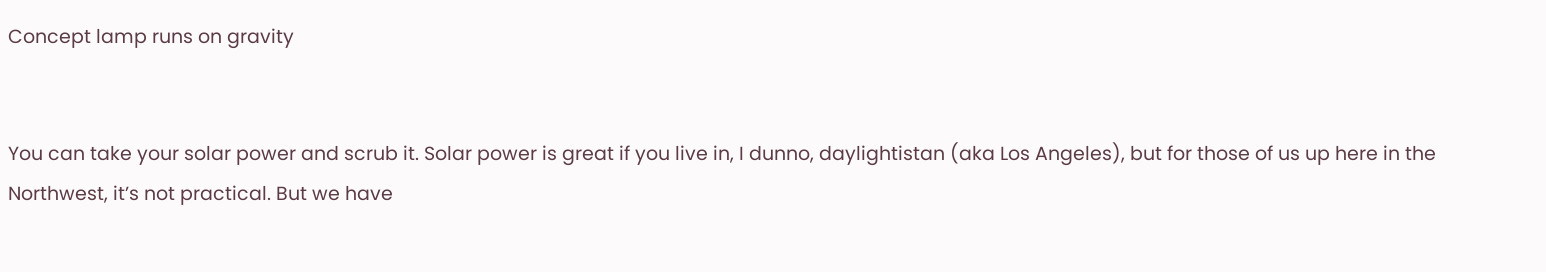Concept lamp runs on gravity


You can take your solar power and scrub it. Solar power is great if you live in, I dunno, daylightistan (aka Los Angeles), but for those of us up here in the Northwest, it’s not practical. But we have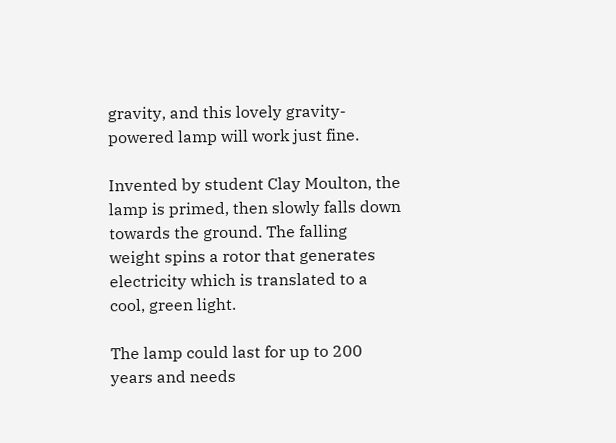gravity, and this lovely gravity-powered lamp will work just fine.

Invented by student Clay Moulton, the lamp is primed, then slowly falls down towards the ground. The falling weight spins a rotor that generates electricity which is translated to a cool, green light.

The lamp could last for up to 200 years and needs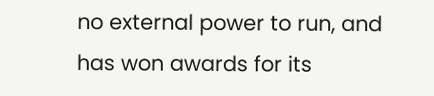no external power to run, and has won awards for its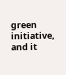green initiative, and it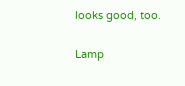looks good, too.

Lamp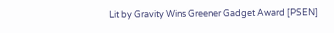Lit by Gravity Wins Greener Gadget Award [PSEN]